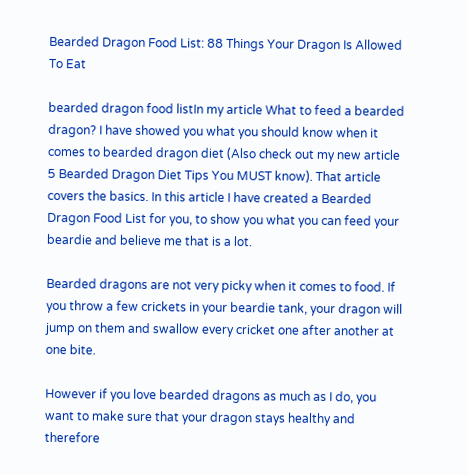Bearded Dragon Food List: 88 Things Your Dragon Is Allowed To Eat

bearded dragon food listIn my article What to feed a bearded dragon? I have showed you what you should know when it comes to bearded dragon diet (Also check out my new article 5 Bearded Dragon Diet Tips You MUST know). That article covers the basics. In this article I have created a Bearded Dragon Food List for you, to show you what you can feed your beardie and believe me that is a lot.

Bearded dragons are not very picky when it comes to food. If you throw a few crickets in your beardie tank, your dragon will jump on them and swallow every cricket one after another at one bite.

However if you love bearded dragons as much as I do, you want to make sure that your dragon stays healthy and therefore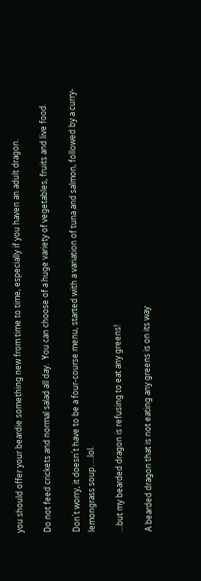you should offer your beardie something new from time to time, especially if you haven an adult dragon.

Do not feed crickets and normal salad all day.  You can choose of a huge variety of vegetables, fruits and live food.

Don´t worry, it doesn´t have to be a four-course menu, started with a variation of tuna and salmon, followed by a curry-lemongrass soup. …lol.

…but my bearded dragon is refusing to eat any greens!

A bearded dragon that is not eating any greens is on its way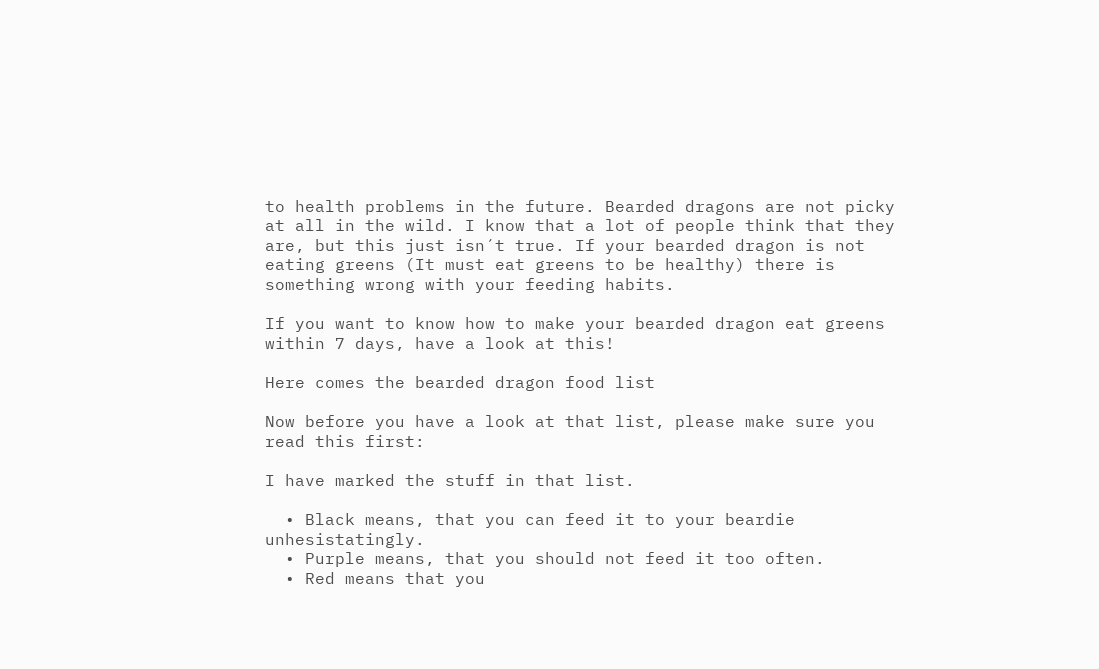to health problems in the future. Bearded dragons are not picky at all in the wild. I know that a lot of people think that they are, but this just isn´t true. If your bearded dragon is not eating greens (It must eat greens to be healthy) there is something wrong with your feeding habits.

If you want to know how to make your bearded dragon eat greens within 7 days, have a look at this!

Here comes the bearded dragon food list

Now before you have a look at that list, please make sure you read this first:

I have marked the stuff in that list.

  • Black means, that you can feed it to your beardie unhesistatingly.
  • Purple means, that you should not feed it too often.
  • Red means that you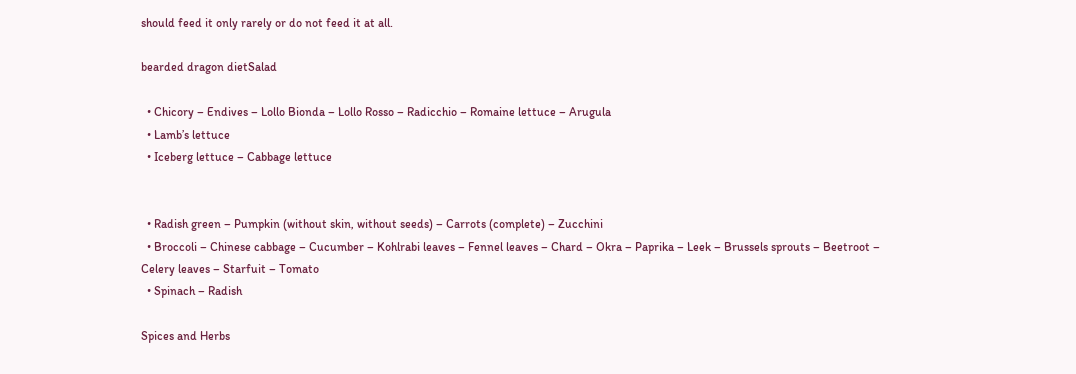should feed it only rarely or do not feed it at all.

bearded dragon dietSalad

  • Chicory – Endives – Lollo Bionda – Lollo Rosso – Radicchio – Romaine lettuce – Arugula
  • Lamb’s lettuce
  • Iceberg lettuce – Cabbage lettuce


  • Radish green – Pumpkin (without skin, without seeds) – Carrots (complete) – Zucchini
  • Broccoli – Chinese cabbage – Cucumber – Kohlrabi leaves – Fennel leaves – Chard – Okra – Paprika – Leek – Brussels sprouts – Beetroot – Celery leaves – Starfuit – Tomato
  • Spinach – Radish

Spices and Herbs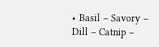• Basil – Savory – Dill – Catnip –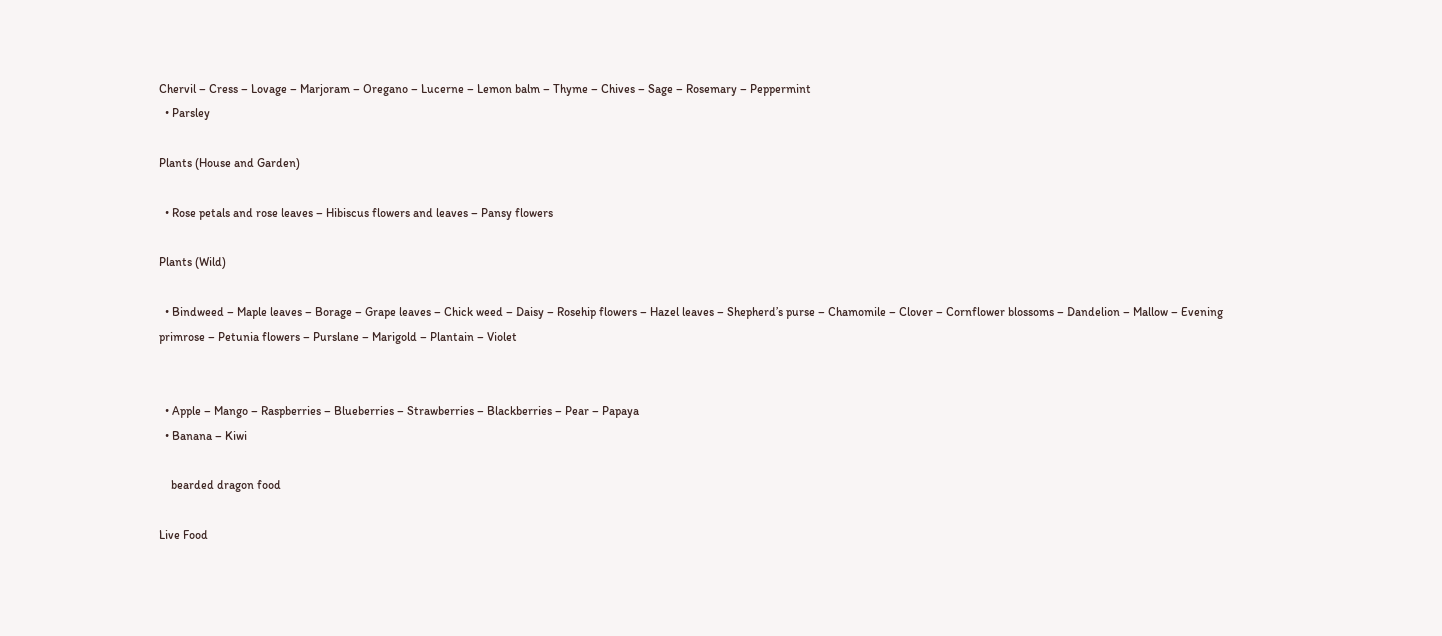Chervil – Cress – Lovage – Marjoram – Oregano – Lucerne – Lemon balm – Thyme – Chives – Sage – Rosemary – Peppermint
  • Parsley

Plants (House and Garden)

  • Rose petals and rose leaves – Hibiscus flowers and leaves – Pansy flowers

Plants (Wild)

  • Bindweed – Maple leaves – Borage – Grape leaves – Chick weed – Daisy – Rosehip flowers – Hazel leaves – Shepherd’s purse – Chamomile – Clover – Cornflower blossoms – Dandelion – Mallow – Evening primrose – Petunia flowers – Purslane – Marigold – Plantain – Violet


  • Apple – Mango – Raspberries – Blueberries – Strawberries – Blackberries – Pear – Papaya
  • Banana – Kiwi

    bearded dragon food

Live Food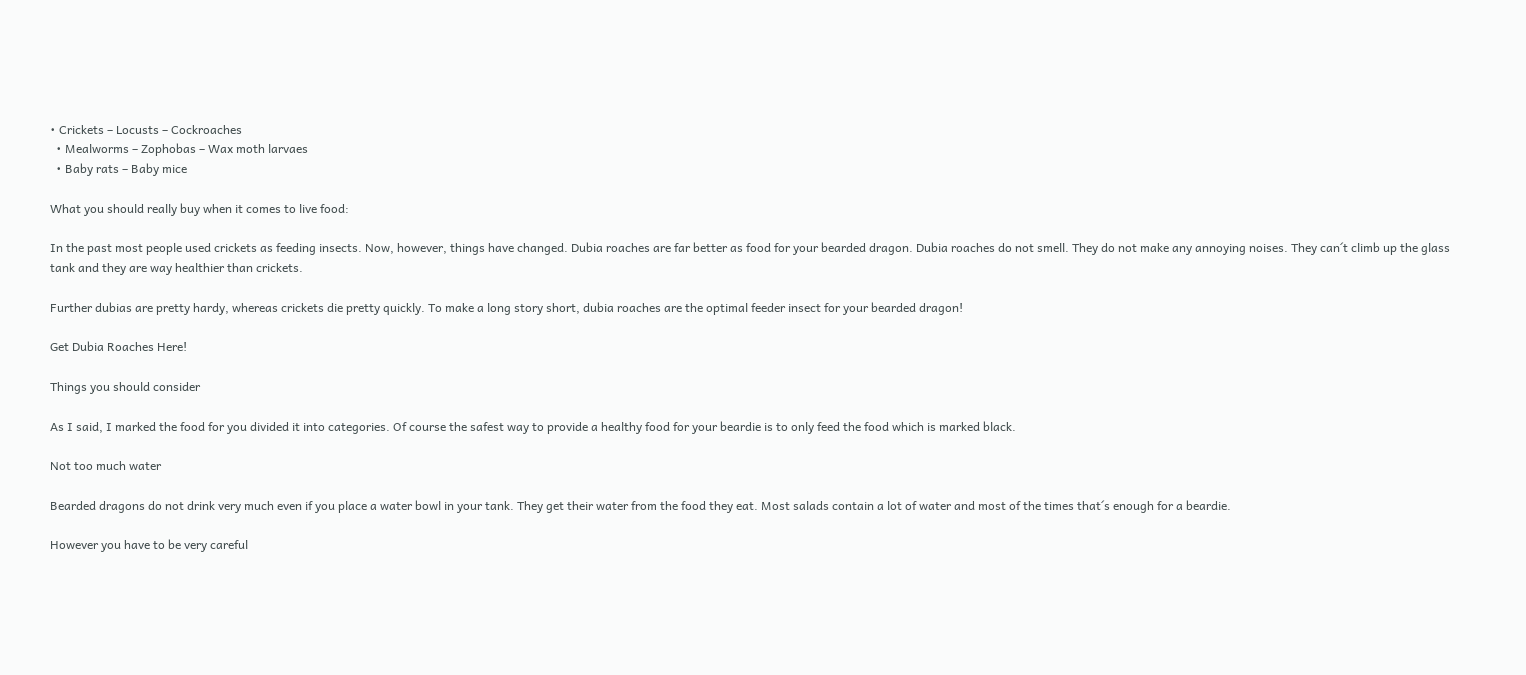• Crickets – Locusts – Cockroaches
  • Mealworms – Zophobas – Wax moth larvaes
  • Baby rats – Baby mice

What you should really buy when it comes to live food:

In the past most people used crickets as feeding insects. Now, however, things have changed. Dubia roaches are far better as food for your bearded dragon. Dubia roaches do not smell. They do not make any annoying noises. They can´t climb up the glass tank and they are way healthier than crickets.

Further dubias are pretty hardy, whereas crickets die pretty quickly. To make a long story short, dubia roaches are the optimal feeder insect for your bearded dragon!

Get Dubia Roaches Here!

Things you should consider

As I said, I marked the food for you divided it into categories. Of course the safest way to provide a healthy food for your beardie is to only feed the food which is marked black.

Not too much water

Bearded dragons do not drink very much even if you place a water bowl in your tank. They get their water from the food they eat. Most salads contain a lot of water and most of the times that´s enough for a beardie.

However you have to be very careful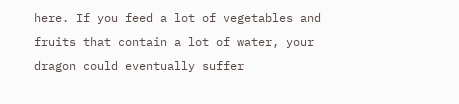here. If you feed a lot of vegetables and fruits that contain a lot of water, your dragon could eventually suffer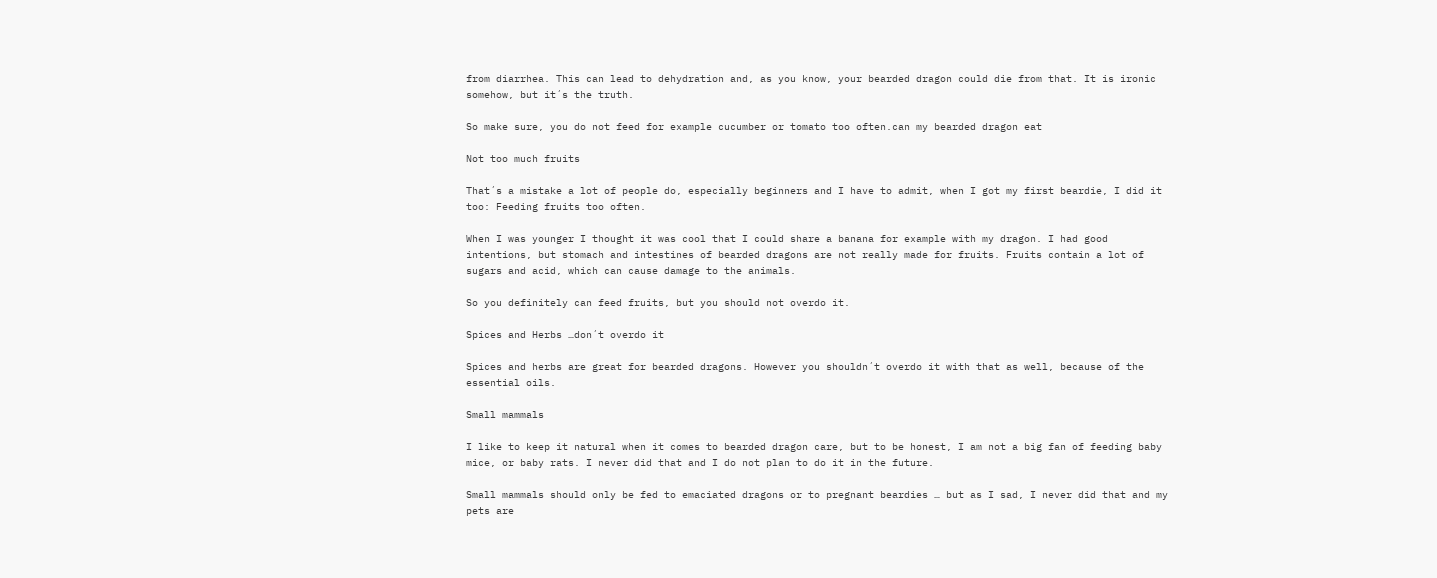from diarrhea. This can lead to dehydration and, as you know, your bearded dragon could die from that. It is ironic somehow, but it´s the truth.

So make sure, you do not feed for example cucumber or tomato too often.can my bearded dragon eat

Not too much fruits

That´s a mistake a lot of people do, especially beginners and I have to admit, when I got my first beardie, I did it too: Feeding fruits too often.

When I was younger I thought it was cool that I could share a banana for example with my dragon. I had good intentions, but stomach and intestines of bearded dragons are not really made for fruits. Fruits contain a lot of sugars and acid, which can cause damage to the animals.

So you definitely can feed fruits, but you should not overdo it.

Spices and Herbs …don´t overdo it

Spices and herbs are great for bearded dragons. However you shouldn´t overdo it with that as well, because of the essential oils.

Small mammals

I like to keep it natural when it comes to bearded dragon care, but to be honest, I am not a big fan of feeding baby mice, or baby rats. I never did that and I do not plan to do it in the future.

Small mammals should only be fed to emaciated dragons or to pregnant beardies … but as I sad, I never did that and my pets are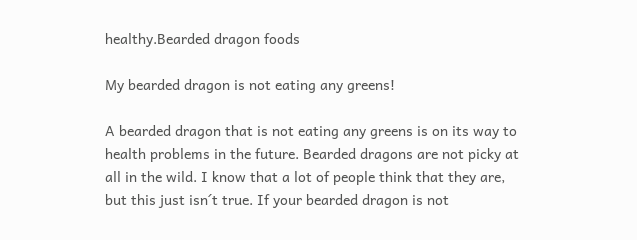healthy.Bearded dragon foods

My bearded dragon is not eating any greens!

A bearded dragon that is not eating any greens is on its way to health problems in the future. Bearded dragons are not picky at all in the wild. I know that a lot of people think that they are, but this just isn´t true. If your bearded dragon is not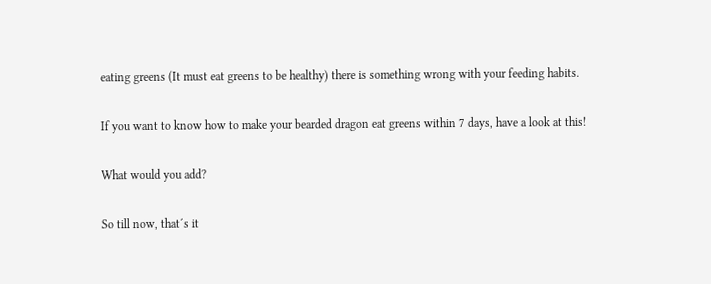eating greens (It must eat greens to be healthy) there is something wrong with your feeding habits.

If you want to know how to make your bearded dragon eat greens within 7 days, have a look at this!

What would you add?

So till now, that´s it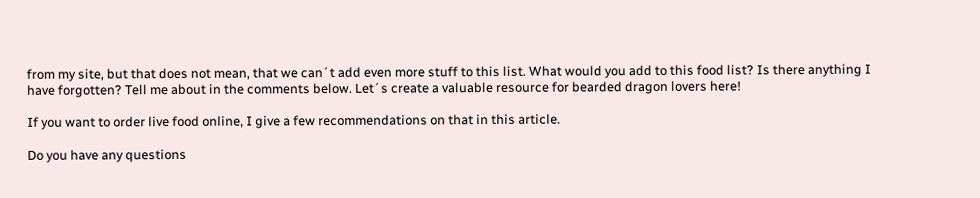from my site, but that does not mean, that we can´t add even more stuff to this list. What would you add to this food list? Is there anything I have forgotten? Tell me about in the comments below. Let´s create a valuable resource for bearded dragon lovers here!

If you want to order live food online, I give a few recommendations on that in this article.

Do you have any questions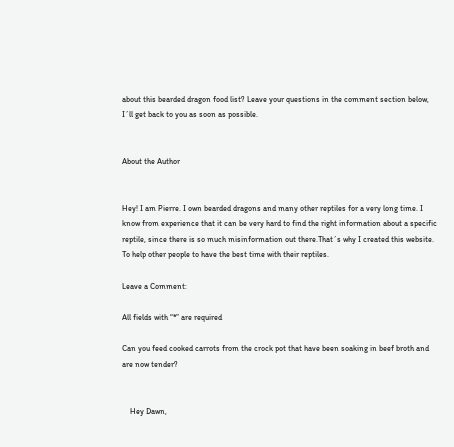about this bearded dragon food list? Leave your questions in the comment section below, I´ll get back to you as soon as possible.


About the Author


Hey! I am Pierre. I own bearded dragons and many other reptiles for a very long time. I know from experience that it can be very hard to find the right information about a specific reptile, since there is so much misinformation out there.That´s why I created this website. To help other people to have the best time with their reptiles.

Leave a Comment:

All fields with “*” are required

Can you feed cooked carrots from the crock pot that have been soaking in beef broth and are now tender?


    Hey Dawn,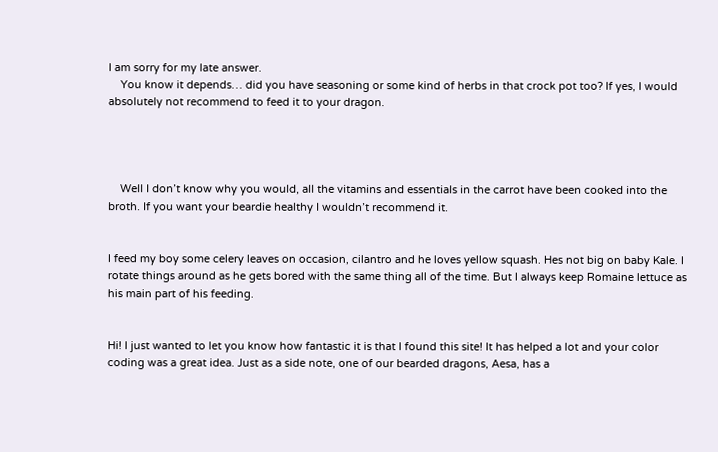I am sorry for my late answer.
    You know it depends… did you have seasoning or some kind of herbs in that crock pot too? If yes, I would absolutely not recommend to feed it to your dragon.




    Well I don’t know why you would, all the vitamins and essentials in the carrot have been cooked into the broth. If you want your beardie healthy I wouldn’t recommend it.


I feed my boy some celery leaves on occasion, cilantro and he loves yellow squash. Hes not big on baby Kale. I rotate things around as he gets bored with the same thing all of the time. But I always keep Romaine lettuce as his main part of his feeding.


Hi! I just wanted to let you know how fantastic it is that I found this site! It has helped a lot and your color coding was a great idea. Just as a side note, one of our bearded dragons, Aesa, has a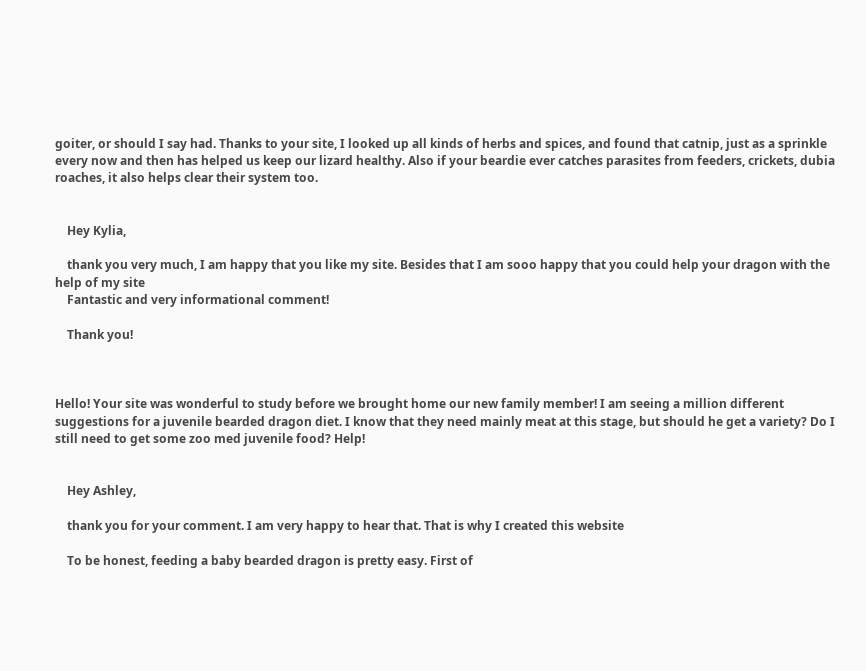goiter, or should I say had. Thanks to your site, I looked up all kinds of herbs and spices, and found that catnip, just as a sprinkle every now and then has helped us keep our lizard healthy. Also if your beardie ever catches parasites from feeders, crickets, dubia roaches, it also helps clear their system too.


    Hey Kylia,

    thank you very much, I am happy that you like my site. Besides that I am sooo happy that you could help your dragon with the help of my site
    Fantastic and very informational comment!

    Thank you!



Hello! Your site was wonderful to study before we brought home our new family member! I am seeing a million different suggestions for a juvenile bearded dragon diet. I know that they need mainly meat at this stage, but should he get a variety? Do I still need to get some zoo med juvenile food? Help!


    Hey Ashley,

    thank you for your comment. I am very happy to hear that. That is why I created this website

    To be honest, feeding a baby bearded dragon is pretty easy. First of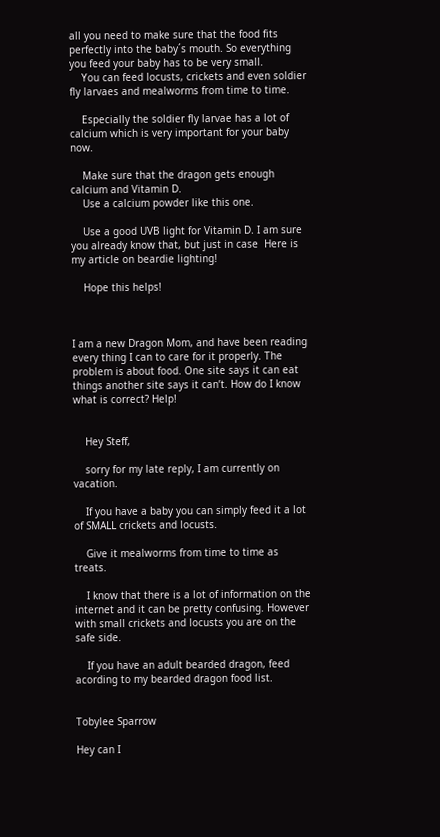all you need to make sure that the food fits perfectly into the baby´s mouth. So everything you feed your baby has to be very small.
    You can feed locusts, crickets and even soldier fly larvaes and mealworms from time to time.

    Especially the soldier fly larvae has a lot of calcium which is very important for your baby now.

    Make sure that the dragon gets enough calcium and Vitamin D.
    Use a calcium powder like this one.

    Use a good UVB light for Vitamin D. I am sure you already know that, but just in case  Here is my article on beardie lighting!

    Hope this helps!



I am a new Dragon Mom, and have been reading every thing I can to care for it properly. The problem is about food. One site says it can eat things another site says it can’t. How do I know what is correct? Help!


    Hey Steff,

    sorry for my late reply, I am currently on vacation.

    If you have a baby you can simply feed it a lot of SMALL crickets and locusts.

    Give it mealworms from time to time as treats.

    I know that there is a lot of information on the internet and it can be pretty confusing. However with small crickets and locusts you are on the safe side.

    If you have an adult bearded dragon, feed acording to my bearded dragon food list.


Tobylee Sparrow

Hey can I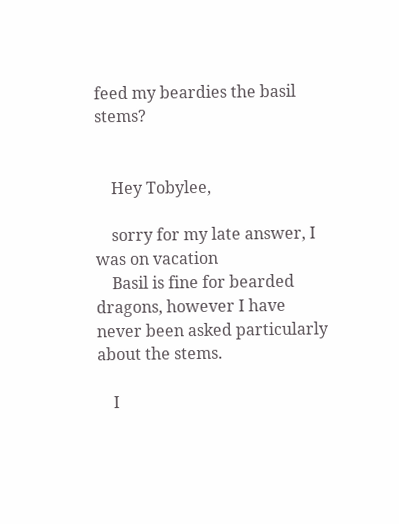feed my beardies the basil stems?


    Hey Tobylee,

    sorry for my late answer, I was on vacation
    Basil is fine for bearded dragons, however I have never been asked particularly about the stems.

    I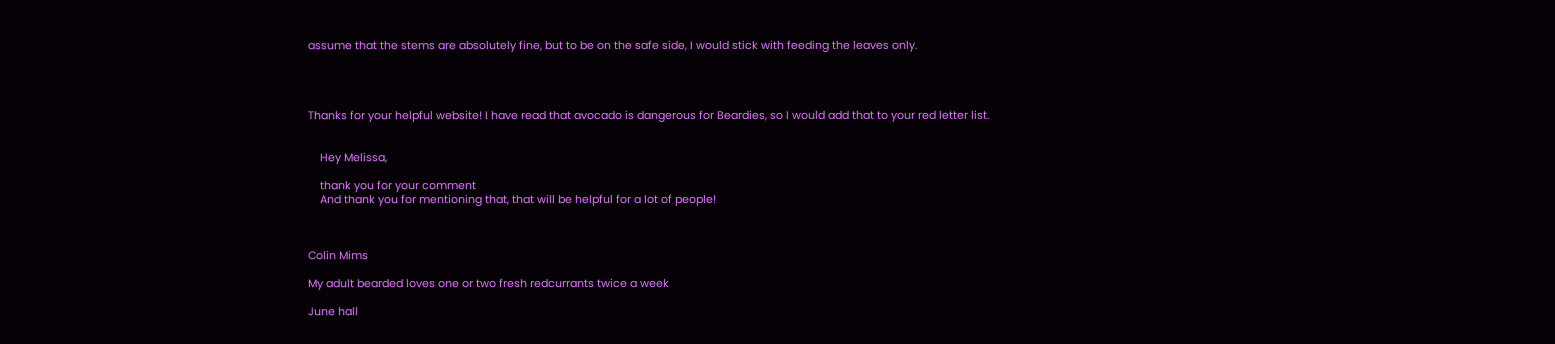assume that the stems are absolutely fine, but to be on the safe side, I would stick with feeding the leaves only.




Thanks for your helpful website! I have read that avocado is dangerous for Beardies, so I would add that to your red letter list.


    Hey Melissa,

    thank you for your comment
    And thank you for mentioning that, that will be helpful for a lot of people!



Colin Mims

My adult bearded loves one or two fresh redcurrants twice a week

June hall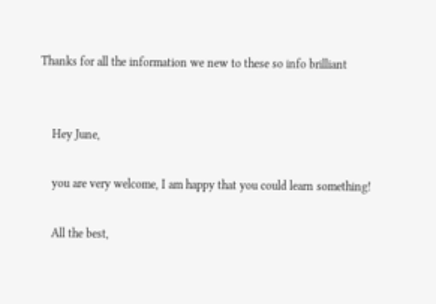Thanks for all the information we new to these so info brilliant


    Hey June,

    you are very welcome, I am happy that you could learn something!

    All the best,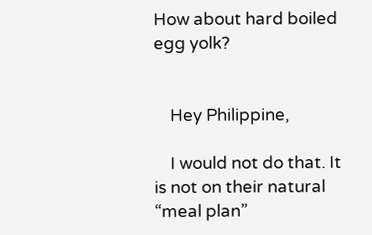How about hard boiled egg yolk?


    Hey Philippine,

    I would not do that. It is not on their natural “meal plan”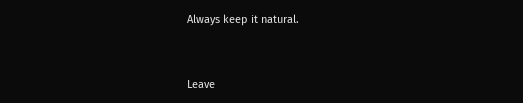Always keep it natural.


Leave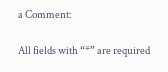a Comment:

All fields with “*” are required